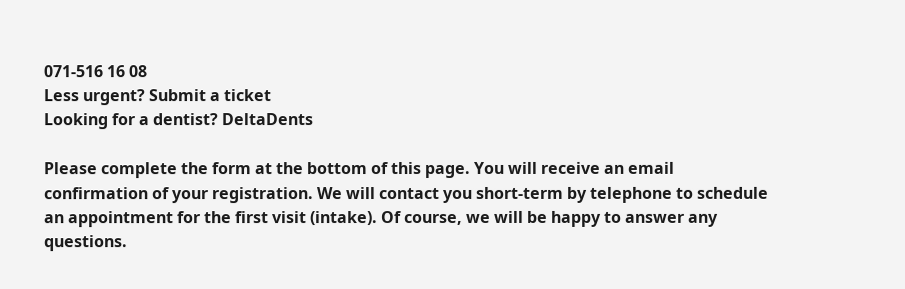071-516 16 08
Less urgent? Submit a ticket
Looking for a dentist? DeltaDents

Please complete the form at the bottom of this page. You will receive an email confirmation of your registration. We will contact you short-term by telephone to schedule an appointment for the first visit (intake). Of course, we will be happy to answer any questions.